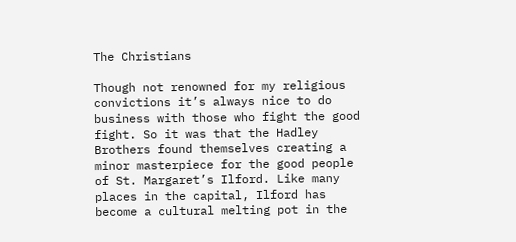The Christians

Though not renowned for my religious convictions it’s always nice to do business with those who fight the good fight. So it was that the Hadley Brothers found themselves creating a minor masterpiece for the good people of St. Margaret’s Ilford. Like many places in the capital, Ilford has become a cultural melting pot in the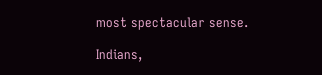most spectacular sense.

Indians,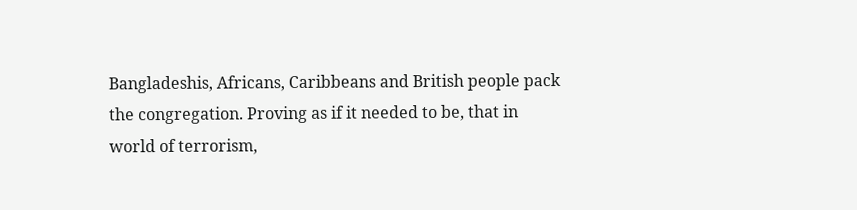Bangladeshis, Africans, Caribbeans and British people pack the congregation. Proving as if it needed to be, that in world of terrorism,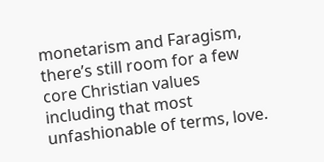monetarism and Faragism, there’s still room for a few core Christian values including that most unfashionable of terms, love.